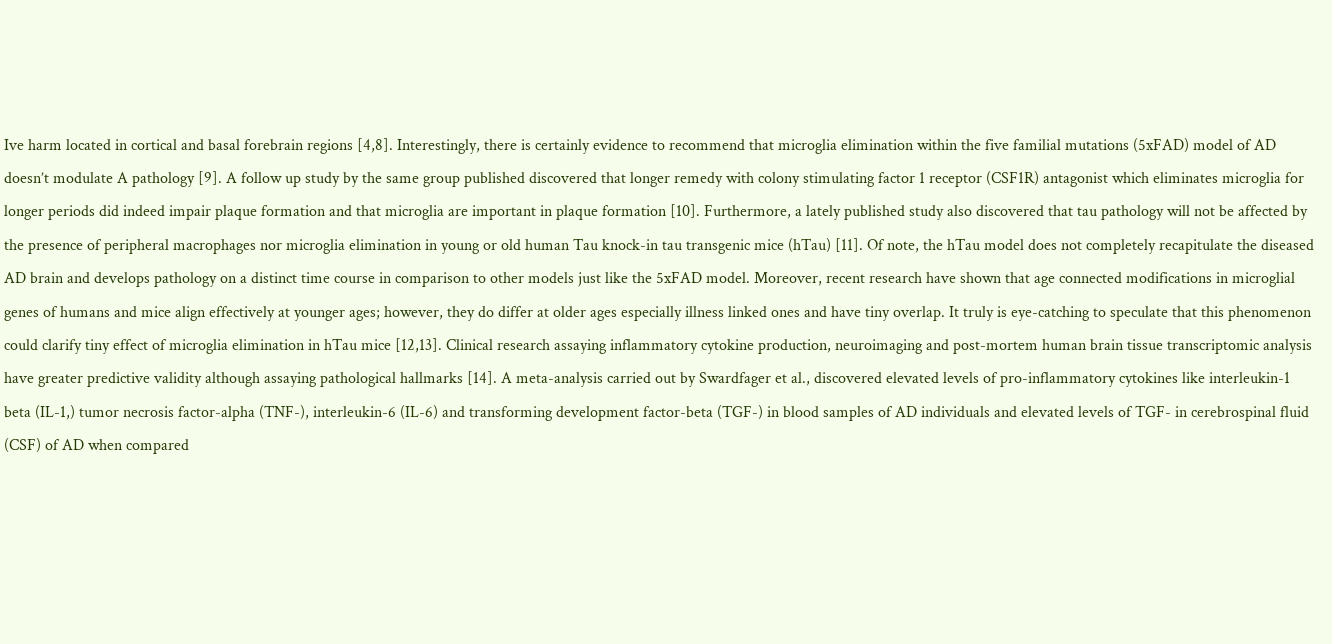Ive harm located in cortical and basal forebrain regions [4,8]. Interestingly, there is certainly evidence to recommend that microglia elimination within the five familial mutations (5xFAD) model of AD doesn’t modulate A pathology [9]. A follow up study by the same group published discovered that longer remedy with colony stimulating factor 1 receptor (CSF1R) antagonist which eliminates microglia for longer periods did indeed impair plaque formation and that microglia are important in plaque formation [10]. Furthermore, a lately published study also discovered that tau pathology will not be affected by the presence of peripheral macrophages nor microglia elimination in young or old human Tau knock-in tau transgenic mice (hTau) [11]. Of note, the hTau model does not completely recapitulate the diseased AD brain and develops pathology on a distinct time course in comparison to other models just like the 5xFAD model. Moreover, recent research have shown that age connected modifications in microglial genes of humans and mice align effectively at younger ages; however, they do differ at older ages especially illness linked ones and have tiny overlap. It truly is eye-catching to speculate that this phenomenon could clarify tiny effect of microglia elimination in hTau mice [12,13]. Clinical research assaying inflammatory cytokine production, neuroimaging and post-mortem human brain tissue transcriptomic analysis have greater predictive validity although assaying pathological hallmarks [14]. A meta-analysis carried out by Swardfager et al., discovered elevated levels of pro-inflammatory cytokines like interleukin-1 beta (IL-1,) tumor necrosis factor-alpha (TNF-), interleukin-6 (IL-6) and transforming development factor-beta (TGF-) in blood samples of AD individuals and elevated levels of TGF- in cerebrospinal fluid (CSF) of AD when compared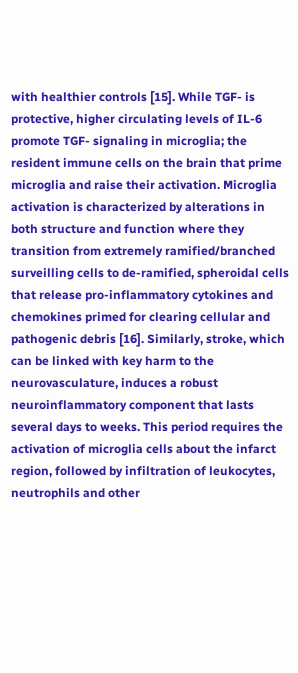with healthier controls [15]. While TGF- is protective, higher circulating levels of IL-6 promote TGF- signaling in microglia; the resident immune cells on the brain that prime microglia and raise their activation. Microglia activation is characterized by alterations in both structure and function where they transition from extremely ramified/branched surveilling cells to de-ramified, spheroidal cells that release pro-inflammatory cytokines and chemokines primed for clearing cellular and pathogenic debris [16]. Similarly, stroke, which can be linked with key harm to the neurovasculature, induces a robust neuroinflammatory component that lasts several days to weeks. This period requires the activation of microglia cells about the infarct region, followed by infiltration of leukocytes, neutrophils and other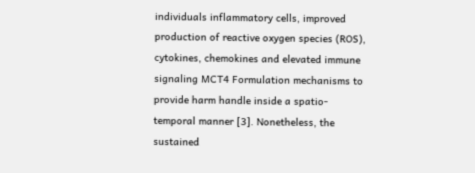individuals inflammatory cells, improved production of reactive oxygen species (ROS), cytokines, chemokines and elevated immune signaling MCT4 Formulation mechanisms to provide harm handle inside a spatio-temporal manner [3]. Nonetheless, the sustained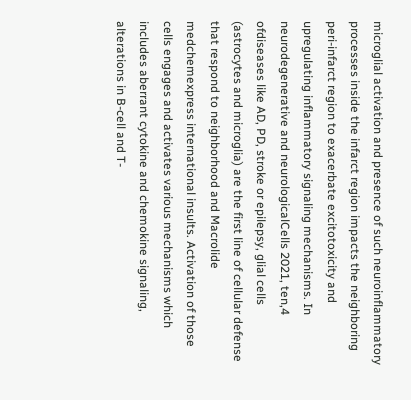microglial activation and presence of such neuroinflammatory processes inside the infarct region impacts the neighboring peri-infarct region to exacerbate excitotoxicity and upregulating inflammatory signaling mechanisms. In neurodegenerative and neurologicalCells 2021, ten,4 ofdiseases like AD, PD, stroke or epilepsy, glial cells (astrocytes and microglia) are the first line of cellular defense that respond to neighborhood and Macrolide medchemexpress international insults. Activation of those cells engages and activates various mechanisms which includes aberrant cytokine and chemokine signaling, alterations in B-cell and T-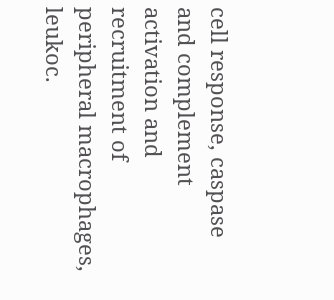cell response, caspase and complement activation and recruitment of peripheral macrophages, leukoc.